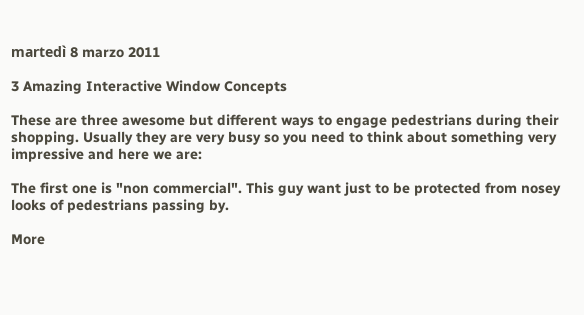martedì 8 marzo 2011

3 Amazing Interactive Window Concepts

These are three awesome but different ways to engage pedestrians during their shopping. Usually they are very busy so you need to think about something very impressive and here we are:

The first one is "non commercial". This guy want just to be protected from nosey looks of pedestrians passing by.

More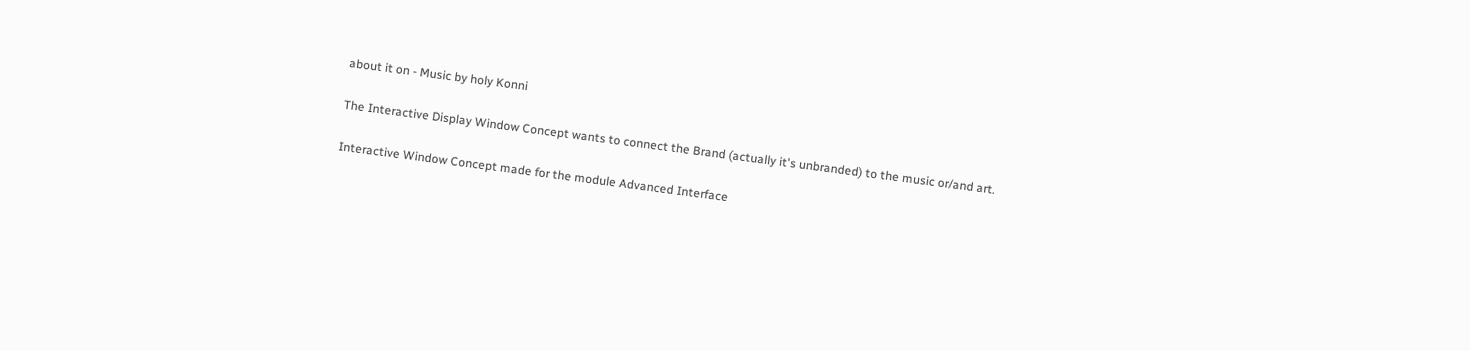about it on - Music by holy Konni

The Interactive Display Window Concept wants to connect the Brand (actually it's unbranded) to the music or/and art.

Interactive Window Concept made for the module Advanced Interface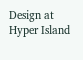Design at Hyper Island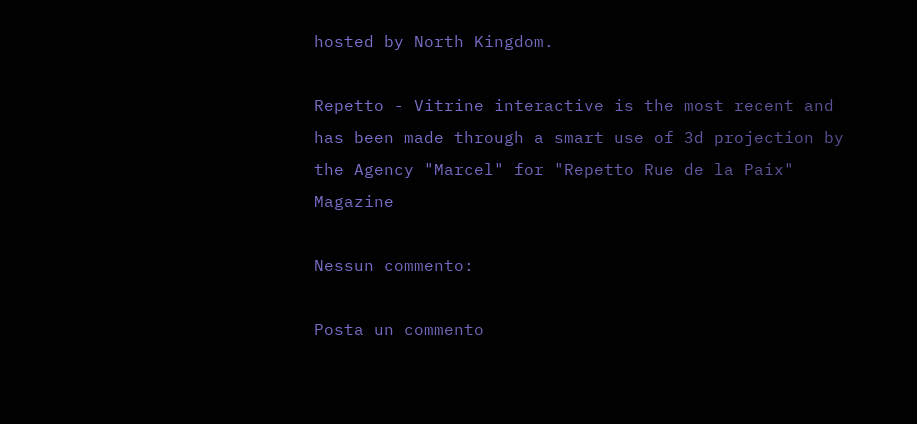hosted by North Kingdom.

Repetto - Vitrine interactive is the most recent and has been made through a smart use of 3d projection by the Agency "Marcel" for "Repetto Rue de la Paix" Magazine

Nessun commento:

Posta un commento